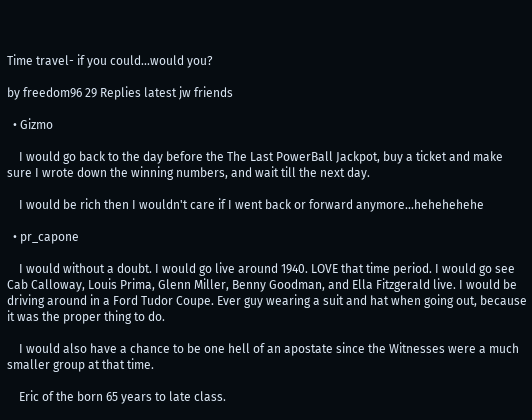Time travel- if you could...would you?

by freedom96 29 Replies latest jw friends

  • Gizmo

    I would go back to the day before the The Last PowerBall Jackpot, buy a ticket and make sure I wrote down the winning numbers, and wait till the next day.

    I would be rich then I wouldn't care if I went back or forward anymore...hehehehehe

  • pr_capone

    I would without a doubt. I would go live around 1940. LOVE that time period. I would go see Cab Calloway, Louis Prima, Glenn Miller, Benny Goodman, and Ella Fitzgerald live. I would be driving around in a Ford Tudor Coupe. Ever guy wearing a suit and hat when going out, because it was the proper thing to do.

    I would also have a chance to be one hell of an apostate since the Witnesses were a much smaller group at that time.

    Eric of the born 65 years to late class.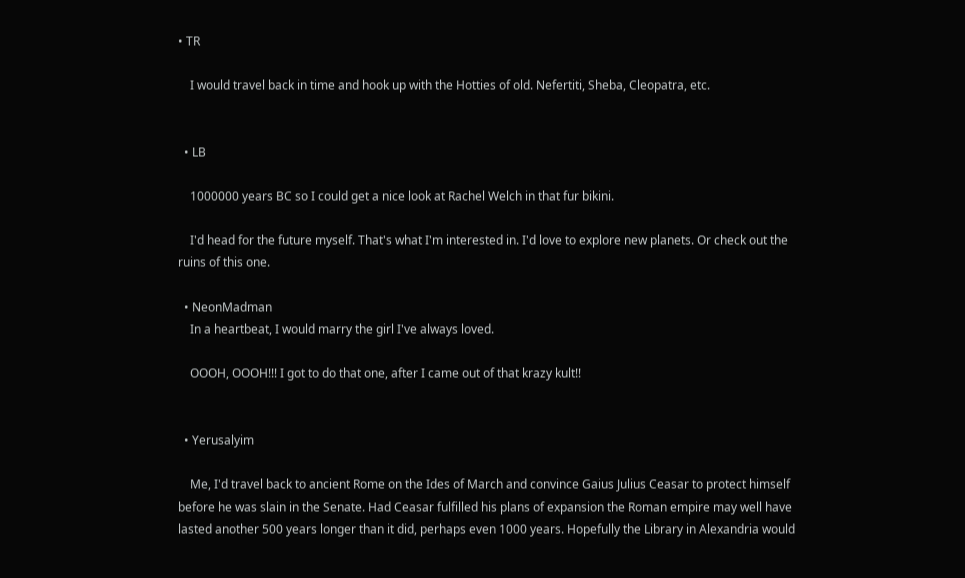• TR

    I would travel back in time and hook up with the Hotties of old. Nefertiti, Sheba, Cleopatra, etc.


  • LB

    1000000 years BC so I could get a nice look at Rachel Welch in that fur bikini.

    I'd head for the future myself. That's what I'm interested in. I'd love to explore new planets. Or check out the ruins of this one.

  • NeonMadman
    In a heartbeat, I would marry the girl I've always loved.

    OOOH, OOOH!!! I got to do that one, after I came out of that krazy kult!!


  • Yerusalyim

    Me, I'd travel back to ancient Rome on the Ides of March and convince Gaius Julius Ceasar to protect himself before he was slain in the Senate. Had Ceasar fulfilled his plans of expansion the Roman empire may well have lasted another 500 years longer than it did, perhaps even 1000 years. Hopefully the Library in Alexandria would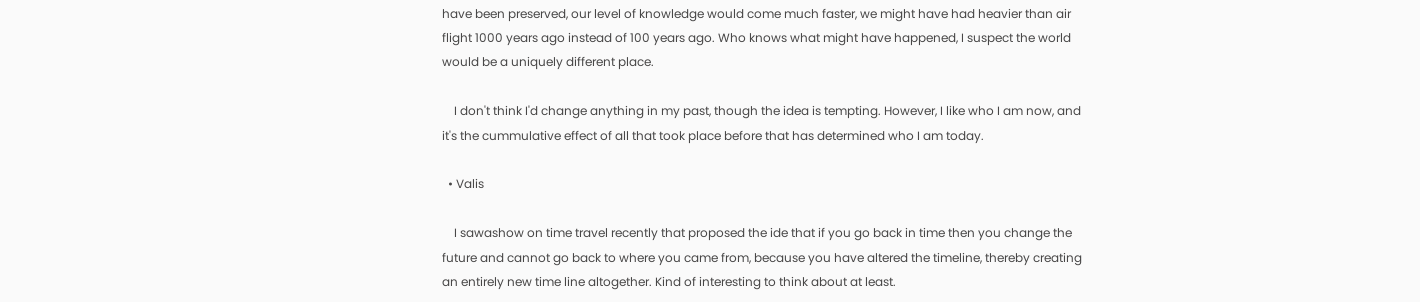have been preserved, our level of knowledge would come much faster, we might have had heavier than air flight 1000 years ago instead of 100 years ago. Who knows what might have happened, I suspect the world would be a uniquely different place.

    I don't think I'd change anything in my past, though the idea is tempting. However, I like who I am now, and it's the cummulative effect of all that took place before that has determined who I am today.

  • Valis

    I sawashow on time travel recently that proposed the ide that if you go back in time then you change the future and cannot go back to where you came from, because you have altered the timeline, thereby creating an entirely new time line altogether. Kind of interesting to think about at least.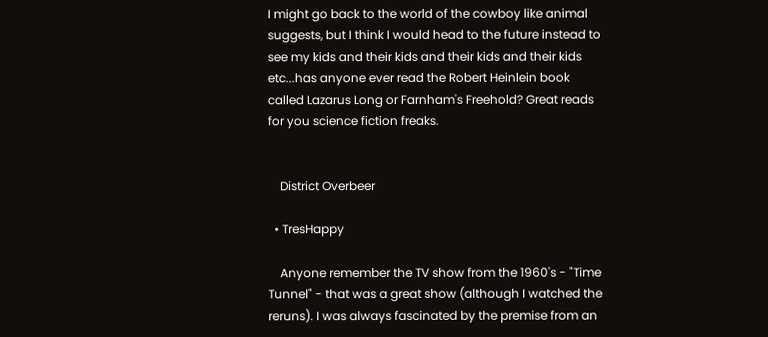I might go back to the world of the cowboy like animal suggests, but I think I would head to the future instead to see my kids and their kids and their kids and their kids etc...has anyone ever read the Robert Heinlein book called Lazarus Long or Farnham's Freehold? Great reads for you science fiction freaks.


    District Overbeer

  • TresHappy

    Anyone remember the TV show from the 1960's - "Time Tunnel" - that was a great show (although I watched the reruns). I was always fascinated by the premise from an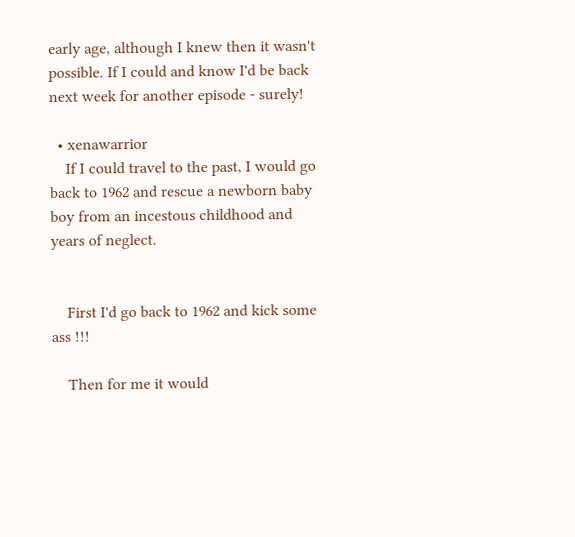early age, although I knew then it wasn't possible. If I could and know I'd be back next week for another episode - surely!

  • xenawarrior
    If I could travel to the past, I would go back to 1962 and rescue a newborn baby boy from an incestous childhood and years of neglect.


    First I'd go back to 1962 and kick some ass !!!

    Then for me it would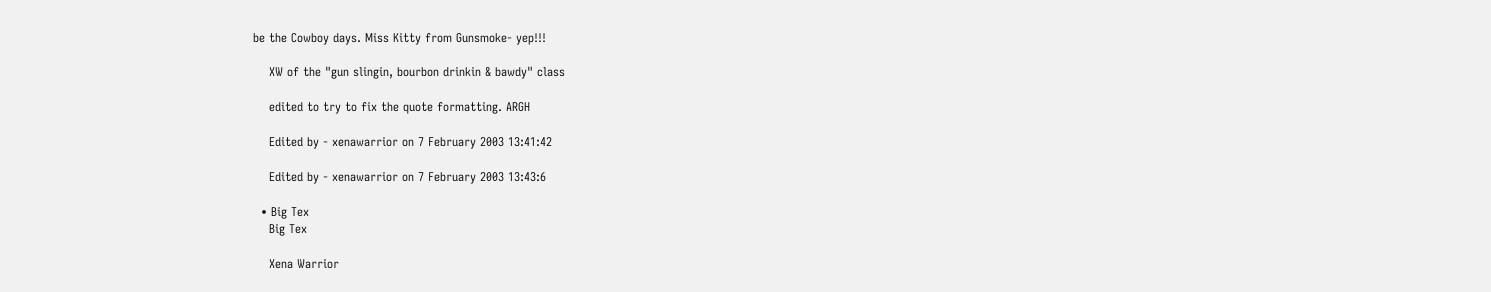be the Cowboy days. Miss Kitty from Gunsmoke- yep!!!

    XW of the "gun slingin, bourbon drinkin & bawdy" class

    edited to try to fix the quote formatting. ARGH

    Edited by - xenawarrior on 7 February 2003 13:41:42

    Edited by - xenawarrior on 7 February 2003 13:43:6

  • Big Tex
    Big Tex

    Xena Warrior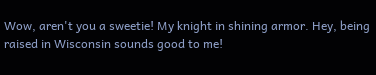Wow, aren't you a sweetie! My knight in shining armor. Hey, being raised in Wisconsin sounds good to me!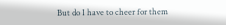But do I have to cheer for them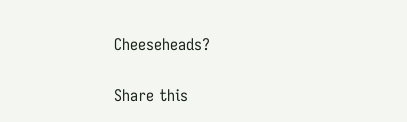Cheeseheads?

Share this